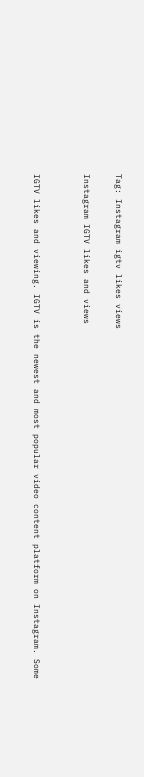Tag: Instagram igtv likes views

Instagram IGTV likes and views


IGTV likes and viewing. IGTV is the newest and most popular video content platform on Instagram. Some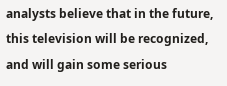analysts believe that in the future, this television will be recognized, and will gain some serious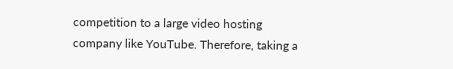competition to a large video hosting company like YouTube. Therefore, taking a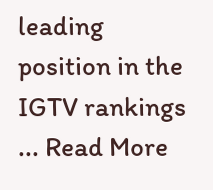leading position in the IGTV rankings ... Read More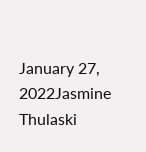January 27, 2022Jasmine Thulaski